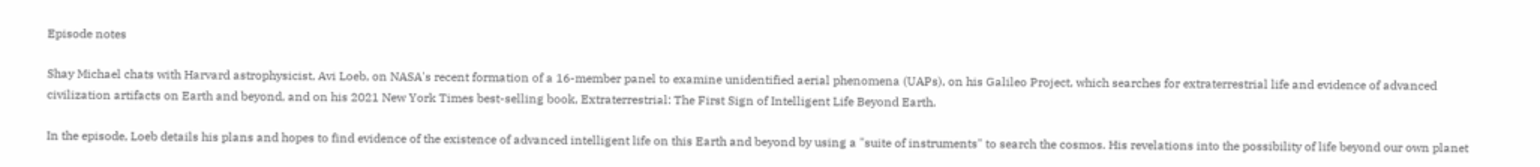Episode notes

Shay Michael chats with Harvard astrophysicist, Avi Loeb, on NASA's recent formation of a 16-member panel to examine unidentified aerial phenomena (UAPs), on his Galileo Project, which searches for extraterrestrial life and evidence of advanced civilization artifacts on Earth and beyond, and on his 2021 New York Times best-selling book, Extraterrestrial: The First Sign of Intelligent Life Beyond Earth.

In the episode, Loeb details his plans and hopes to find evidence of the existence of advanced intelligent life on this Earth and beyond by using a "suite of instruments" to search the cosmos. His revelations into the possibility of life beyond our own planet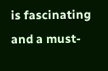is fascinating and a must-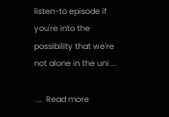listen-to episode if you're into the possibility that we're not alone in the uni ...

 ...  Read more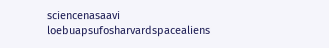sciencenasaavi loebuapsufosharvardspacealiens